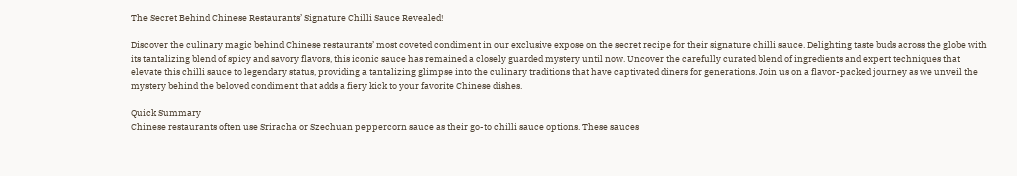The Secret Behind Chinese Restaurants’ Signature Chilli Sauce Revealed!

Discover the culinary magic behind Chinese restaurants’ most coveted condiment in our exclusive expose on the secret recipe for their signature chilli sauce. Delighting taste buds across the globe with its tantalizing blend of spicy and savory flavors, this iconic sauce has remained a closely guarded mystery until now. Uncover the carefully curated blend of ingredients and expert techniques that elevate this chilli sauce to legendary status, providing a tantalizing glimpse into the culinary traditions that have captivated diners for generations. Join us on a flavor-packed journey as we unveil the mystery behind the beloved condiment that adds a fiery kick to your favorite Chinese dishes.

Quick Summary
Chinese restaurants often use Sriracha or Szechuan peppercorn sauce as their go-to chilli sauce options. These sauces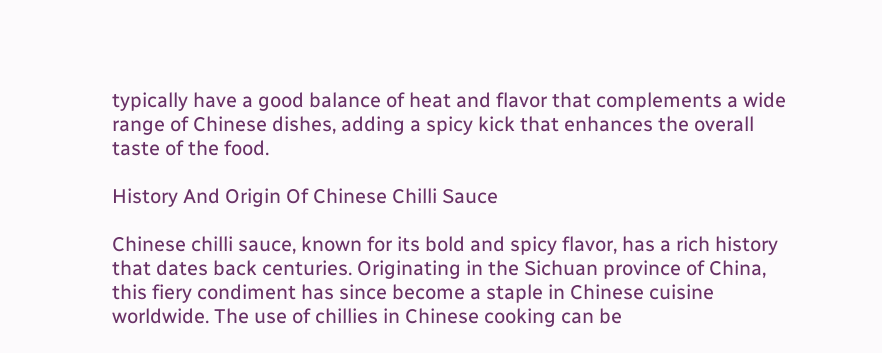typically have a good balance of heat and flavor that complements a wide range of Chinese dishes, adding a spicy kick that enhances the overall taste of the food.

History And Origin Of Chinese Chilli Sauce

Chinese chilli sauce, known for its bold and spicy flavor, has a rich history that dates back centuries. Originating in the Sichuan province of China, this fiery condiment has since become a staple in Chinese cuisine worldwide. The use of chillies in Chinese cooking can be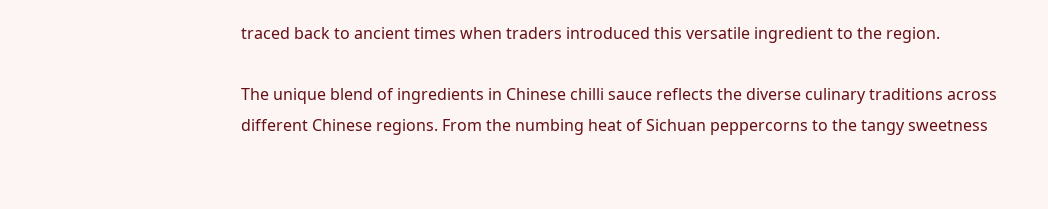traced back to ancient times when traders introduced this versatile ingredient to the region.

The unique blend of ingredients in Chinese chilli sauce reflects the diverse culinary traditions across different Chinese regions. From the numbing heat of Sichuan peppercorns to the tangy sweetness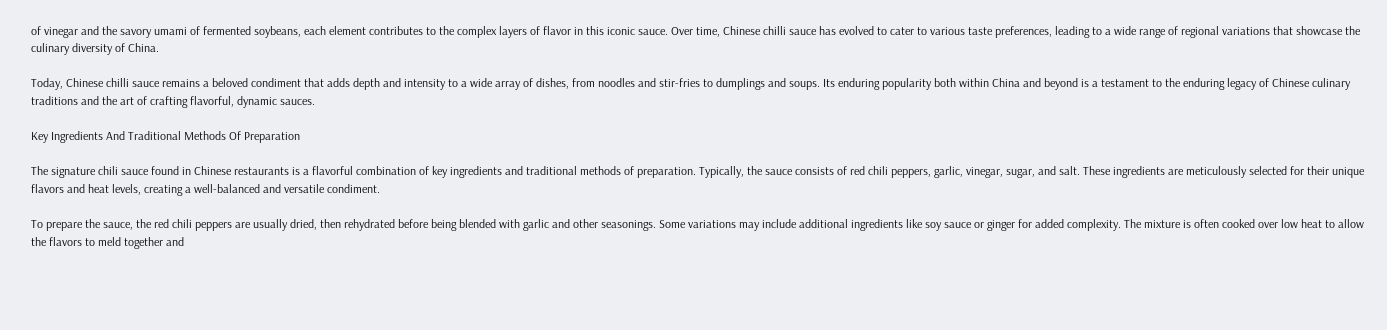of vinegar and the savory umami of fermented soybeans, each element contributes to the complex layers of flavor in this iconic sauce. Over time, Chinese chilli sauce has evolved to cater to various taste preferences, leading to a wide range of regional variations that showcase the culinary diversity of China.

Today, Chinese chilli sauce remains a beloved condiment that adds depth and intensity to a wide array of dishes, from noodles and stir-fries to dumplings and soups. Its enduring popularity both within China and beyond is a testament to the enduring legacy of Chinese culinary traditions and the art of crafting flavorful, dynamic sauces.

Key Ingredients And Traditional Methods Of Preparation

The signature chili sauce found in Chinese restaurants is a flavorful combination of key ingredients and traditional methods of preparation. Typically, the sauce consists of red chili peppers, garlic, vinegar, sugar, and salt. These ingredients are meticulously selected for their unique flavors and heat levels, creating a well-balanced and versatile condiment.

To prepare the sauce, the red chili peppers are usually dried, then rehydrated before being blended with garlic and other seasonings. Some variations may include additional ingredients like soy sauce or ginger for added complexity. The mixture is often cooked over low heat to allow the flavors to meld together and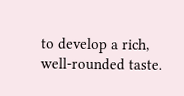to develop a rich, well-rounded taste.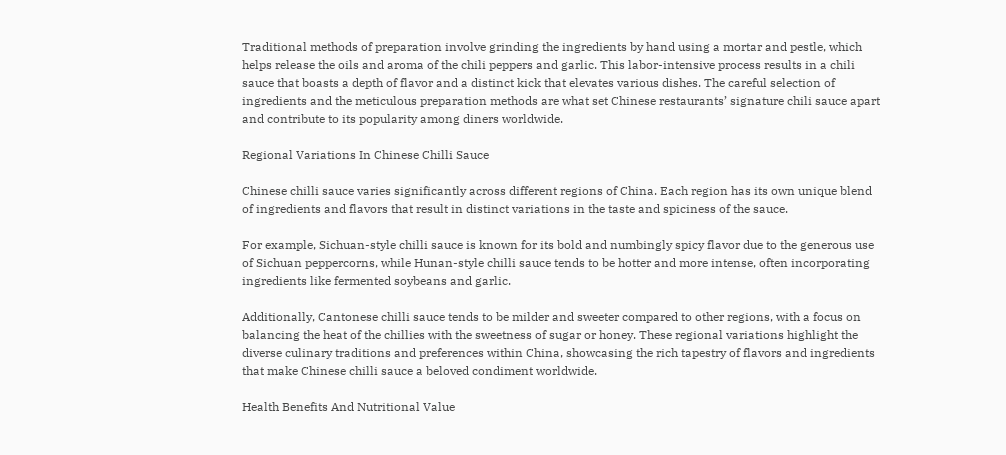Traditional methods of preparation involve grinding the ingredients by hand using a mortar and pestle, which helps release the oils and aroma of the chili peppers and garlic. This labor-intensive process results in a chili sauce that boasts a depth of flavor and a distinct kick that elevates various dishes. The careful selection of ingredients and the meticulous preparation methods are what set Chinese restaurants’ signature chili sauce apart and contribute to its popularity among diners worldwide.

Regional Variations In Chinese Chilli Sauce

Chinese chilli sauce varies significantly across different regions of China. Each region has its own unique blend of ingredients and flavors that result in distinct variations in the taste and spiciness of the sauce.

For example, Sichuan-style chilli sauce is known for its bold and numbingly spicy flavor due to the generous use of Sichuan peppercorns, while Hunan-style chilli sauce tends to be hotter and more intense, often incorporating ingredients like fermented soybeans and garlic.

Additionally, Cantonese chilli sauce tends to be milder and sweeter compared to other regions, with a focus on balancing the heat of the chillies with the sweetness of sugar or honey. These regional variations highlight the diverse culinary traditions and preferences within China, showcasing the rich tapestry of flavors and ingredients that make Chinese chilli sauce a beloved condiment worldwide.

Health Benefits And Nutritional Value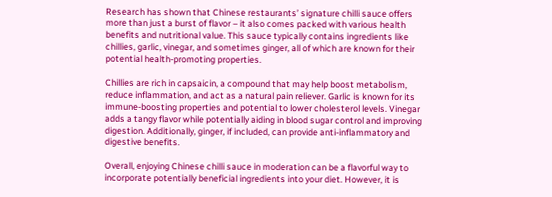Research has shown that Chinese restaurants’ signature chilli sauce offers more than just a burst of flavor – it also comes packed with various health benefits and nutritional value. This sauce typically contains ingredients like chillies, garlic, vinegar, and sometimes ginger, all of which are known for their potential health-promoting properties.

Chillies are rich in capsaicin, a compound that may help boost metabolism, reduce inflammation, and act as a natural pain reliever. Garlic is known for its immune-boosting properties and potential to lower cholesterol levels. Vinegar adds a tangy flavor while potentially aiding in blood sugar control and improving digestion. Additionally, ginger, if included, can provide anti-inflammatory and digestive benefits.

Overall, enjoying Chinese chilli sauce in moderation can be a flavorful way to incorporate potentially beneficial ingredients into your diet. However, it is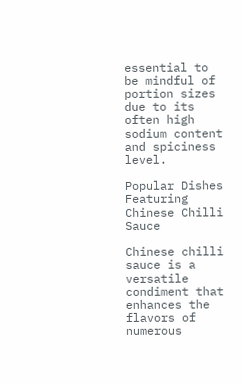essential to be mindful of portion sizes due to its often high sodium content and spiciness level.

Popular Dishes Featuring Chinese Chilli Sauce

Chinese chilli sauce is a versatile condiment that enhances the flavors of numerous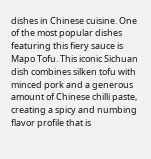dishes in Chinese cuisine. One of the most popular dishes featuring this fiery sauce is Mapo Tofu. This iconic Sichuan dish combines silken tofu with minced pork and a generous amount of Chinese chilli paste, creating a spicy and numbing flavor profile that is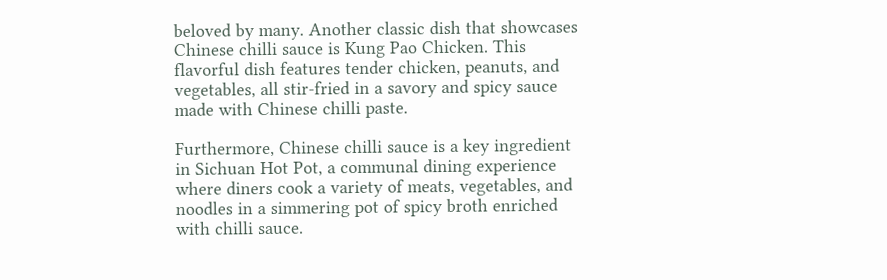beloved by many. Another classic dish that showcases Chinese chilli sauce is Kung Pao Chicken. This flavorful dish features tender chicken, peanuts, and vegetables, all stir-fried in a savory and spicy sauce made with Chinese chilli paste.

Furthermore, Chinese chilli sauce is a key ingredient in Sichuan Hot Pot, a communal dining experience where diners cook a variety of meats, vegetables, and noodles in a simmering pot of spicy broth enriched with chilli sauce.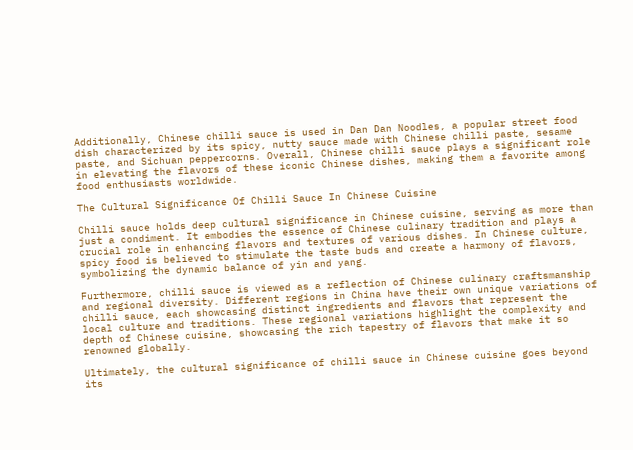Additionally, Chinese chilli sauce is used in Dan Dan Noodles, a popular street food dish characterized by its spicy, nutty sauce made with Chinese chilli paste, sesame paste, and Sichuan peppercorns. Overall, Chinese chilli sauce plays a significant role in elevating the flavors of these iconic Chinese dishes, making them a favorite among food enthusiasts worldwide.

The Cultural Significance Of Chilli Sauce In Chinese Cuisine

Chilli sauce holds deep cultural significance in Chinese cuisine, serving as more than just a condiment. It embodies the essence of Chinese culinary tradition and plays a crucial role in enhancing flavors and textures of various dishes. In Chinese culture, spicy food is believed to stimulate the taste buds and create a harmony of flavors, symbolizing the dynamic balance of yin and yang.

Furthermore, chilli sauce is viewed as a reflection of Chinese culinary craftsmanship and regional diversity. Different regions in China have their own unique variations of chilli sauce, each showcasing distinct ingredients and flavors that represent the local culture and traditions. These regional variations highlight the complexity and depth of Chinese cuisine, showcasing the rich tapestry of flavors that make it so renowned globally.

Ultimately, the cultural significance of chilli sauce in Chinese cuisine goes beyond its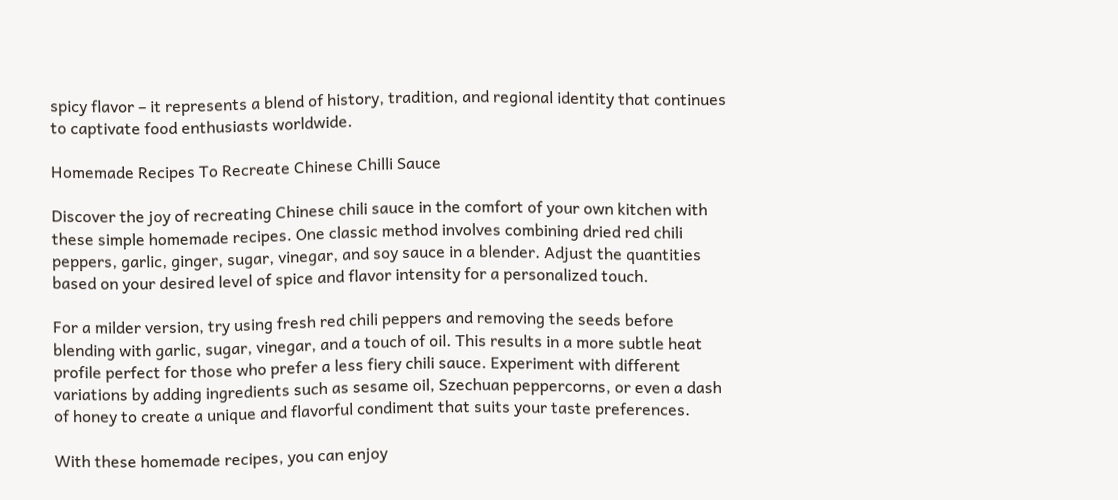spicy flavor – it represents a blend of history, tradition, and regional identity that continues to captivate food enthusiasts worldwide.

Homemade Recipes To Recreate Chinese Chilli Sauce

Discover the joy of recreating Chinese chili sauce in the comfort of your own kitchen with these simple homemade recipes. One classic method involves combining dried red chili peppers, garlic, ginger, sugar, vinegar, and soy sauce in a blender. Adjust the quantities based on your desired level of spice and flavor intensity for a personalized touch.

For a milder version, try using fresh red chili peppers and removing the seeds before blending with garlic, sugar, vinegar, and a touch of oil. This results in a more subtle heat profile perfect for those who prefer a less fiery chili sauce. Experiment with different variations by adding ingredients such as sesame oil, Szechuan peppercorns, or even a dash of honey to create a unique and flavorful condiment that suits your taste preferences.

With these homemade recipes, you can enjoy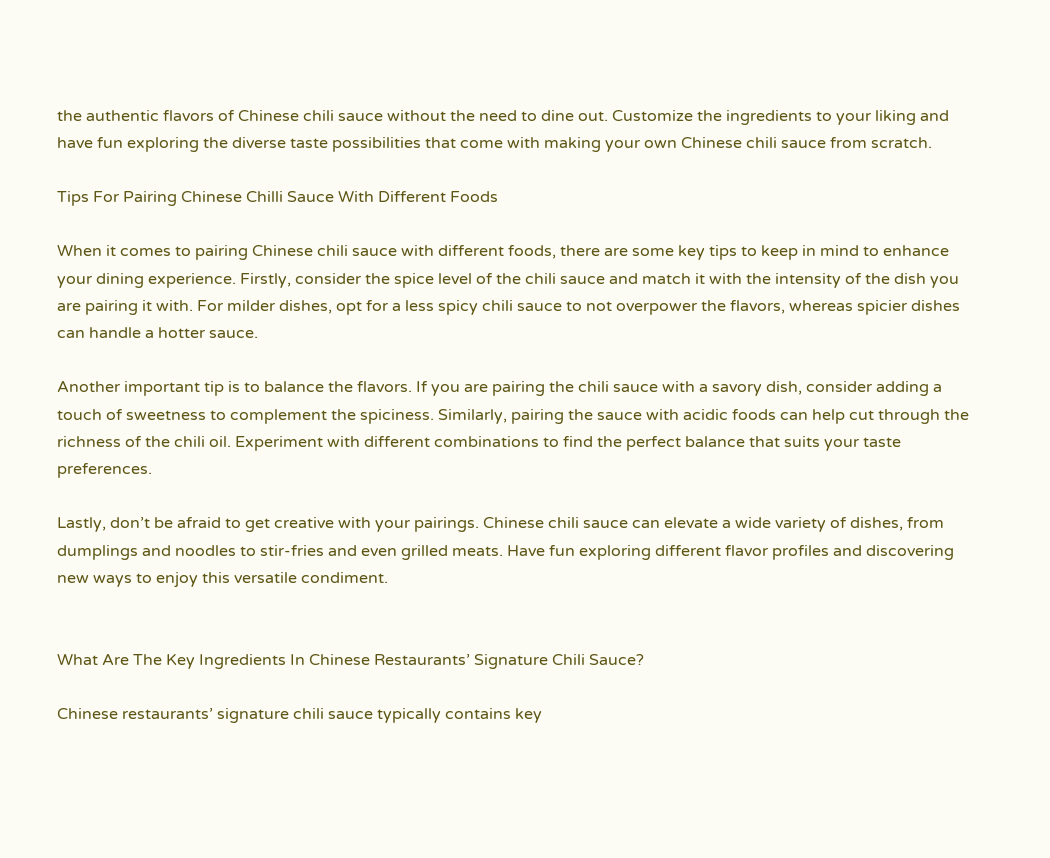the authentic flavors of Chinese chili sauce without the need to dine out. Customize the ingredients to your liking and have fun exploring the diverse taste possibilities that come with making your own Chinese chili sauce from scratch.

Tips For Pairing Chinese Chilli Sauce With Different Foods

When it comes to pairing Chinese chili sauce with different foods, there are some key tips to keep in mind to enhance your dining experience. Firstly, consider the spice level of the chili sauce and match it with the intensity of the dish you are pairing it with. For milder dishes, opt for a less spicy chili sauce to not overpower the flavors, whereas spicier dishes can handle a hotter sauce.

Another important tip is to balance the flavors. If you are pairing the chili sauce with a savory dish, consider adding a touch of sweetness to complement the spiciness. Similarly, pairing the sauce with acidic foods can help cut through the richness of the chili oil. Experiment with different combinations to find the perfect balance that suits your taste preferences.

Lastly, don’t be afraid to get creative with your pairings. Chinese chili sauce can elevate a wide variety of dishes, from dumplings and noodles to stir-fries and even grilled meats. Have fun exploring different flavor profiles and discovering new ways to enjoy this versatile condiment.


What Are The Key Ingredients In Chinese Restaurants’ Signature Chili Sauce?

Chinese restaurants’ signature chili sauce typically contains key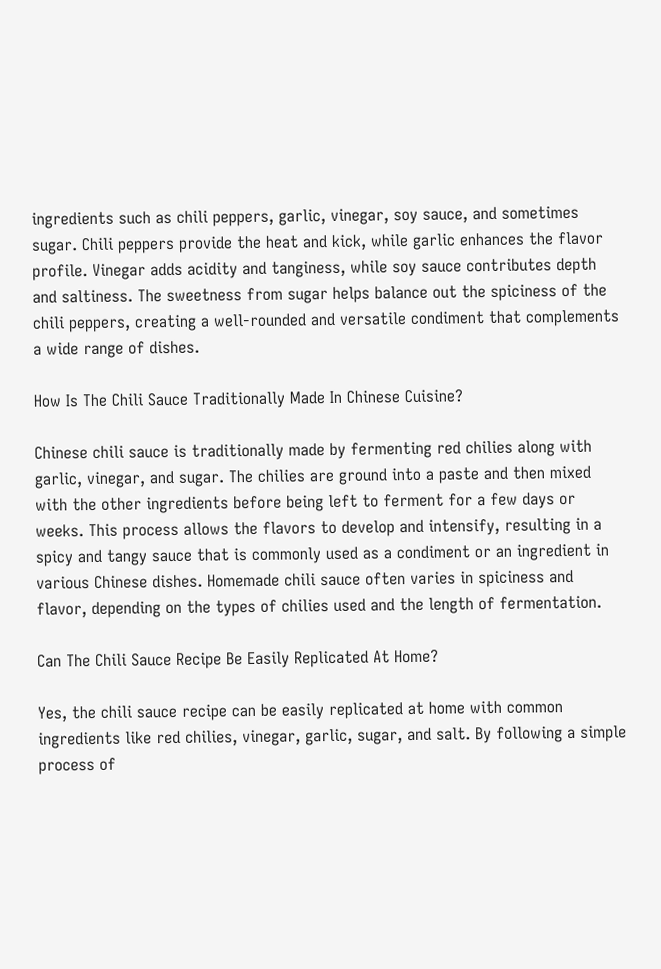ingredients such as chili peppers, garlic, vinegar, soy sauce, and sometimes sugar. Chili peppers provide the heat and kick, while garlic enhances the flavor profile. Vinegar adds acidity and tanginess, while soy sauce contributes depth and saltiness. The sweetness from sugar helps balance out the spiciness of the chili peppers, creating a well-rounded and versatile condiment that complements a wide range of dishes.

How Is The Chili Sauce Traditionally Made In Chinese Cuisine?

Chinese chili sauce is traditionally made by fermenting red chilies along with garlic, vinegar, and sugar. The chilies are ground into a paste and then mixed with the other ingredients before being left to ferment for a few days or weeks. This process allows the flavors to develop and intensify, resulting in a spicy and tangy sauce that is commonly used as a condiment or an ingredient in various Chinese dishes. Homemade chili sauce often varies in spiciness and flavor, depending on the types of chilies used and the length of fermentation.

Can The Chili Sauce Recipe Be Easily Replicated At Home?

Yes, the chili sauce recipe can be easily replicated at home with common ingredients like red chilies, vinegar, garlic, sugar, and salt. By following a simple process of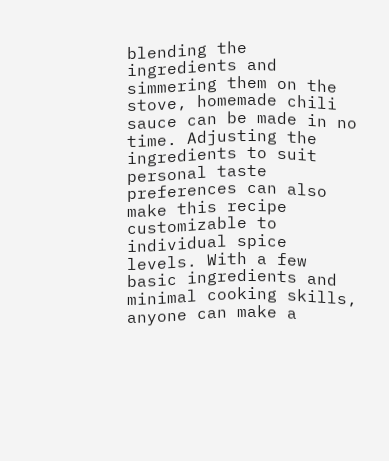blending the ingredients and simmering them on the stove, homemade chili sauce can be made in no time. Adjusting the ingredients to suit personal taste preferences can also make this recipe customizable to individual spice levels. With a few basic ingredients and minimal cooking skills, anyone can make a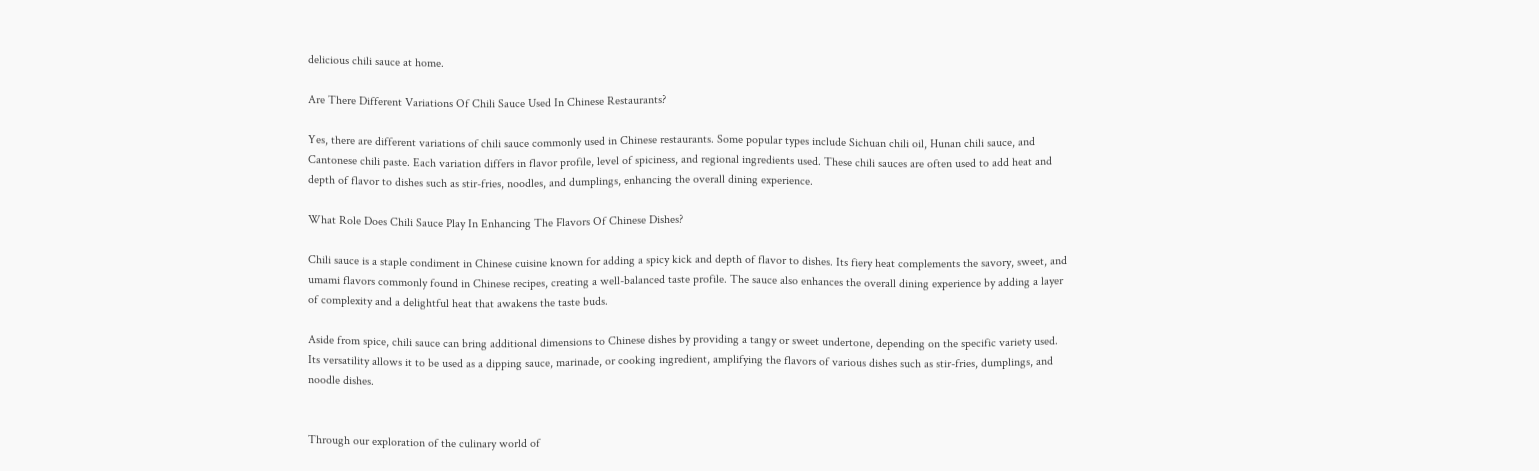delicious chili sauce at home.

Are There Different Variations Of Chili Sauce Used In Chinese Restaurants?

Yes, there are different variations of chili sauce commonly used in Chinese restaurants. Some popular types include Sichuan chili oil, Hunan chili sauce, and Cantonese chili paste. Each variation differs in flavor profile, level of spiciness, and regional ingredients used. These chili sauces are often used to add heat and depth of flavor to dishes such as stir-fries, noodles, and dumplings, enhancing the overall dining experience.

What Role Does Chili Sauce Play In Enhancing The Flavors Of Chinese Dishes?

Chili sauce is a staple condiment in Chinese cuisine known for adding a spicy kick and depth of flavor to dishes. Its fiery heat complements the savory, sweet, and umami flavors commonly found in Chinese recipes, creating a well-balanced taste profile. The sauce also enhances the overall dining experience by adding a layer of complexity and a delightful heat that awakens the taste buds.

Aside from spice, chili sauce can bring additional dimensions to Chinese dishes by providing a tangy or sweet undertone, depending on the specific variety used. Its versatility allows it to be used as a dipping sauce, marinade, or cooking ingredient, amplifying the flavors of various dishes such as stir-fries, dumplings, and noodle dishes.


Through our exploration of the culinary world of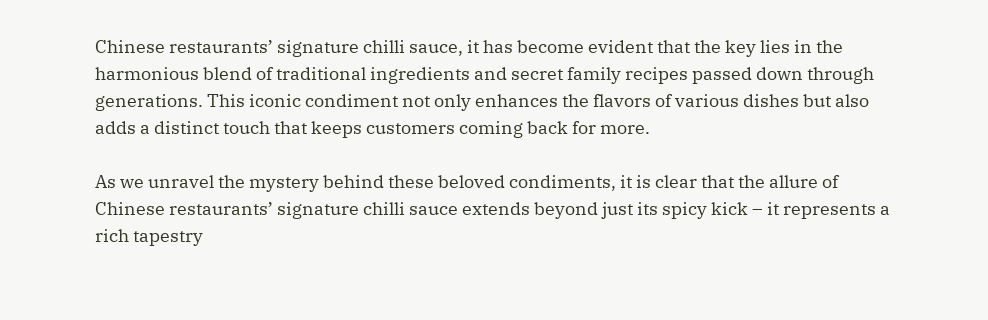Chinese restaurants’ signature chilli sauce, it has become evident that the key lies in the harmonious blend of traditional ingredients and secret family recipes passed down through generations. This iconic condiment not only enhances the flavors of various dishes but also adds a distinct touch that keeps customers coming back for more.

As we unravel the mystery behind these beloved condiments, it is clear that the allure of Chinese restaurants’ signature chilli sauce extends beyond just its spicy kick – it represents a rich tapestry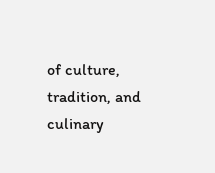of culture, tradition, and culinary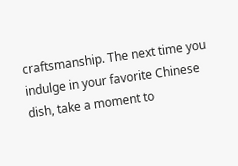craftsmanship. The next time you indulge in your favorite Chinese dish, take a moment to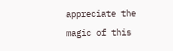appreciate the magic of this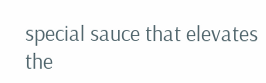special sauce that elevates the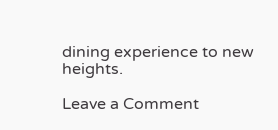dining experience to new heights.

Leave a Comment